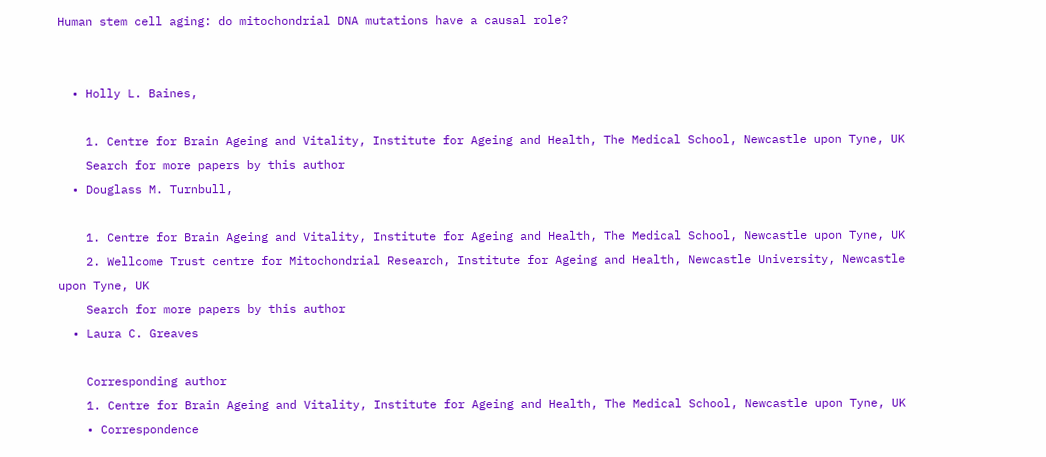Human stem cell aging: do mitochondrial DNA mutations have a causal role?


  • Holly L. Baines,

    1. Centre for Brain Ageing and Vitality, Institute for Ageing and Health, The Medical School, Newcastle upon Tyne, UK
    Search for more papers by this author
  • Douglass M. Turnbull,

    1. Centre for Brain Ageing and Vitality, Institute for Ageing and Health, The Medical School, Newcastle upon Tyne, UK
    2. Wellcome Trust centre for Mitochondrial Research, Institute for Ageing and Health, Newcastle University, Newcastle upon Tyne, UK
    Search for more papers by this author
  • Laura C. Greaves

    Corresponding author
    1. Centre for Brain Ageing and Vitality, Institute for Ageing and Health, The Medical School, Newcastle upon Tyne, UK
    • Correspondence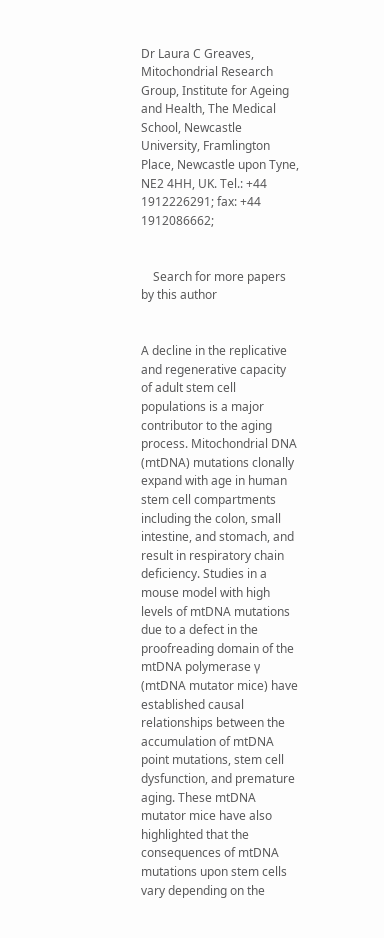Dr Laura C Greaves, Mitochondrial Research Group, Institute for Ageing and Health, The Medical School, Newcastle University, Framlington Place, Newcastle upon Tyne, NE2 4HH, UK. Tel.: +44 1912226291; fax: +44 1912086662;


    Search for more papers by this author


A decline in the replicative and regenerative capacity of adult stem cell populations is a major contributor to the aging process. Mitochondrial DNA (mtDNA) mutations clonally expand with age in human stem cell compartments including the colon, small intestine, and stomach, and result in respiratory chain deficiency. Studies in a mouse model with high levels of mtDNA mutations due to a defect in the proofreading domain of the mtDNA polymerase γ (mtDNA mutator mice) have established causal relationships between the accumulation of mtDNA point mutations, stem cell dysfunction, and premature aging. These mtDNA mutator mice have also highlighted that the consequences of mtDNA mutations upon stem cells vary depending on the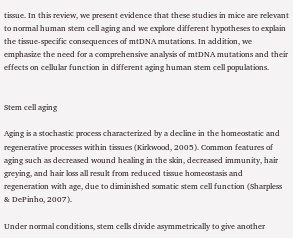tissue. In this review, we present evidence that these studies in mice are relevant to normal human stem cell aging and we explore different hypotheses to explain the tissue-specific consequences of mtDNA mutations. In addition, we emphasize the need for a comprehensive analysis of mtDNA mutations and their effects on cellular function in different aging human stem cell populations.


Stem cell aging

Aging is a stochastic process characterized by a decline in the homeostatic and regenerative processes within tissues (Kirkwood, 2005). Common features of aging such as decreased wound healing in the skin, decreased immunity, hair greying, and hair loss all result from reduced tissue homeostasis and regeneration with age, due to diminished somatic stem cell function (Sharpless & DePinho, 2007).

Under normal conditions, stem cells divide asymmetrically to give another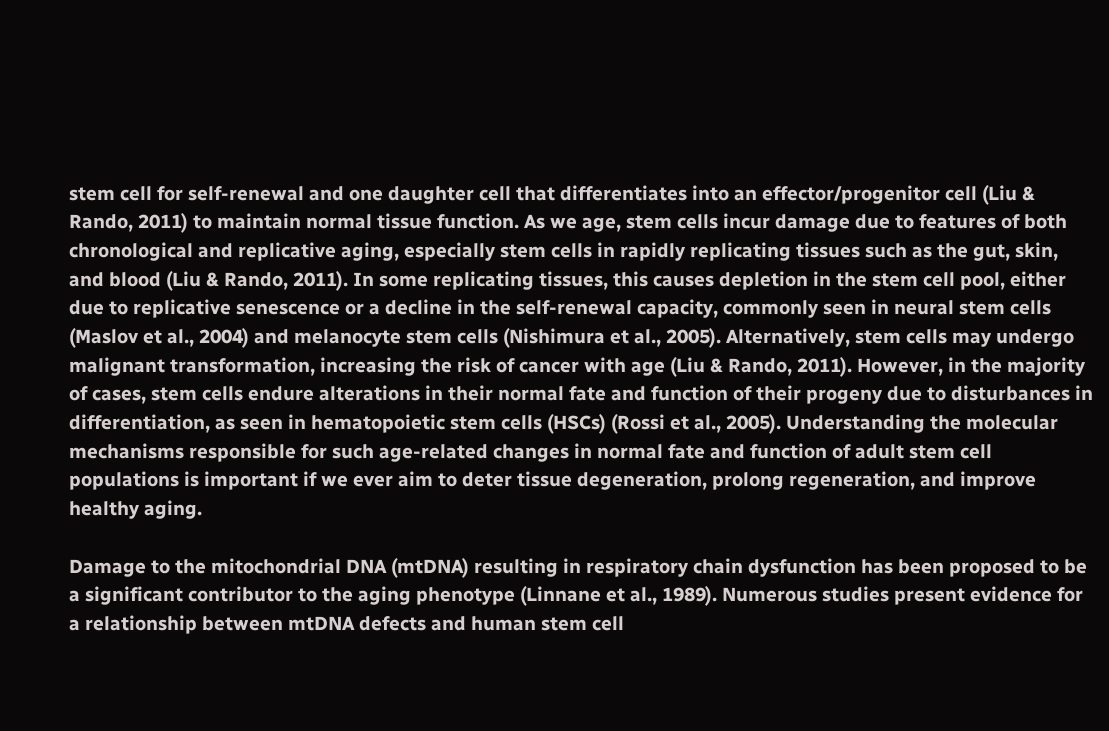stem cell for self-renewal and one daughter cell that differentiates into an effector/progenitor cell (Liu & Rando, 2011) to maintain normal tissue function. As we age, stem cells incur damage due to features of both chronological and replicative aging, especially stem cells in rapidly replicating tissues such as the gut, skin, and blood (Liu & Rando, 2011). In some replicating tissues, this causes depletion in the stem cell pool, either due to replicative senescence or a decline in the self-renewal capacity, commonly seen in neural stem cells (Maslov et al., 2004) and melanocyte stem cells (Nishimura et al., 2005). Alternatively, stem cells may undergo malignant transformation, increasing the risk of cancer with age (Liu & Rando, 2011). However, in the majority of cases, stem cells endure alterations in their normal fate and function of their progeny due to disturbances in differentiation, as seen in hematopoietic stem cells (HSCs) (Rossi et al., 2005). Understanding the molecular mechanisms responsible for such age-related changes in normal fate and function of adult stem cell populations is important if we ever aim to deter tissue degeneration, prolong regeneration, and improve healthy aging.

Damage to the mitochondrial DNA (mtDNA) resulting in respiratory chain dysfunction has been proposed to be a significant contributor to the aging phenotype (Linnane et al., 1989). Numerous studies present evidence for a relationship between mtDNA defects and human stem cell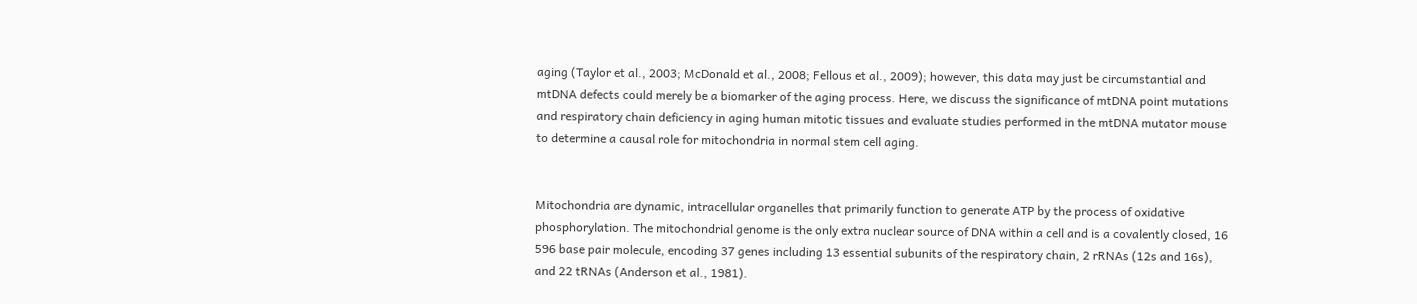aging (Taylor et al., 2003; McDonald et al., 2008; Fellous et al., 2009); however, this data may just be circumstantial and mtDNA defects could merely be a biomarker of the aging process. Here, we discuss the significance of mtDNA point mutations and respiratory chain deficiency in aging human mitotic tissues and evaluate studies performed in the mtDNA mutator mouse to determine a causal role for mitochondria in normal stem cell aging.


Mitochondria are dynamic, intracellular organelles that primarily function to generate ATP by the process of oxidative phosphorylation. The mitochondrial genome is the only extra nuclear source of DNA within a cell and is a covalently closed, 16 596 base pair molecule, encoding 37 genes including 13 essential subunits of the respiratory chain, 2 rRNAs (12s and 16s), and 22 tRNAs (Anderson et al., 1981).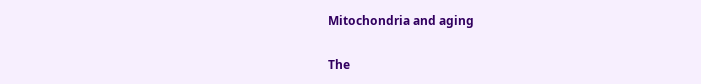Mitochondria and aging

The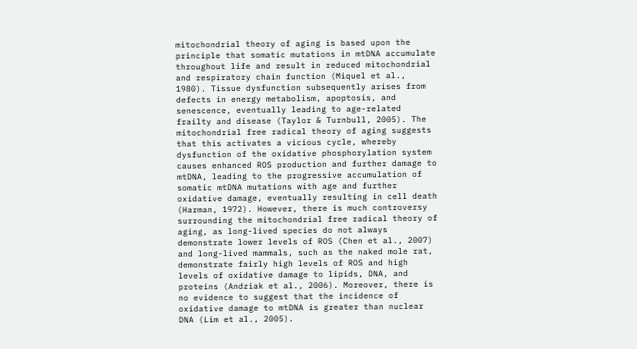mitochondrial theory of aging is based upon the principle that somatic mutations in mtDNA accumulate throughout life and result in reduced mitochondrial and respiratory chain function (Miquel et al., 1980). Tissue dysfunction subsequently arises from defects in energy metabolism, apoptosis, and senescence, eventually leading to age-related frailty and disease (Taylor & Turnbull, 2005). The mitochondrial free radical theory of aging suggests that this activates a vicious cycle, whereby dysfunction of the oxidative phosphorylation system causes enhanced ROS production and further damage to mtDNA, leading to the progressive accumulation of somatic mtDNA mutations with age and further oxidative damage, eventually resulting in cell death (Harman, 1972). However, there is much controversy surrounding the mitochondrial free radical theory of aging, as long-lived species do not always demonstrate lower levels of ROS (Chen et al., 2007) and long-lived mammals, such as the naked mole rat, demonstrate fairly high levels of ROS and high levels of oxidative damage to lipids, DNA, and proteins (Andziak et al., 2006). Moreover, there is no evidence to suggest that the incidence of oxidative damage to mtDNA is greater than nuclear DNA (Lim et al., 2005).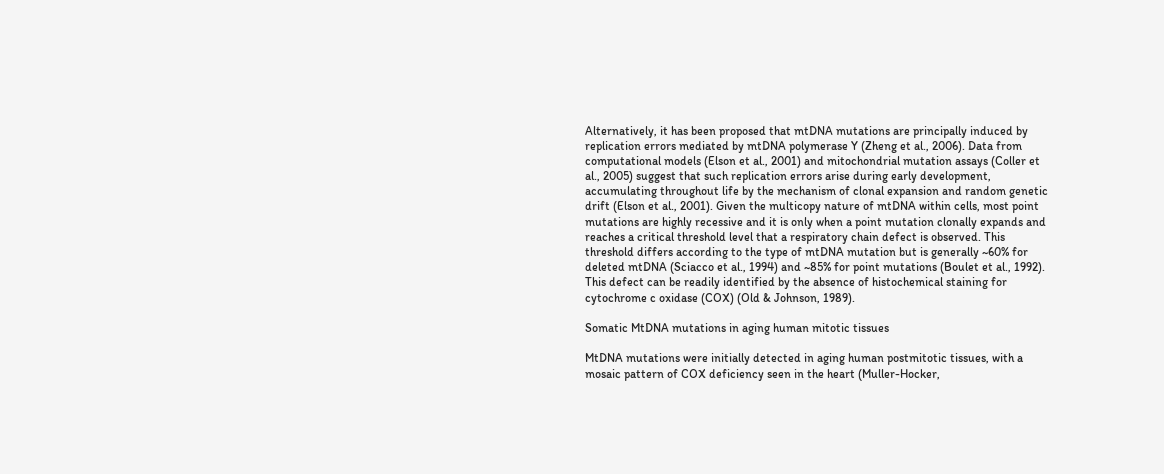Alternatively, it has been proposed that mtDNA mutations are principally induced by replication errors mediated by mtDNA polymerase Y (Zheng et al., 2006). Data from computational models (Elson et al., 2001) and mitochondrial mutation assays (Coller et al., 2005) suggest that such replication errors arise during early development, accumulating throughout life by the mechanism of clonal expansion and random genetic drift (Elson et al., 2001). Given the multicopy nature of mtDNA within cells, most point mutations are highly recessive and it is only when a point mutation clonally expands and reaches a critical threshold level that a respiratory chain defect is observed. This threshold differs according to the type of mtDNA mutation but is generally ~60% for deleted mtDNA (Sciacco et al., 1994) and ~85% for point mutations (Boulet et al., 1992). This defect can be readily identified by the absence of histochemical staining for cytochrome c oxidase (COX) (Old & Johnson, 1989).

Somatic MtDNA mutations in aging human mitotic tissues

MtDNA mutations were initially detected in aging human postmitotic tissues, with a mosaic pattern of COX deficiency seen in the heart (Muller-Hocker,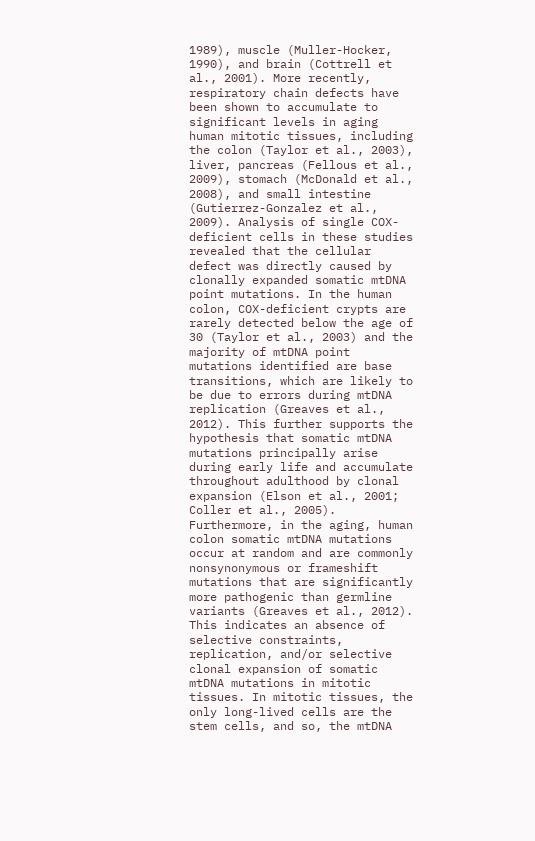1989), muscle (Muller-Hocker, 1990), and brain (Cottrell et al., 2001). More recently, respiratory chain defects have been shown to accumulate to significant levels in aging human mitotic tissues, including the colon (Taylor et al., 2003), liver, pancreas (Fellous et al., 2009), stomach (McDonald et al., 2008), and small intestine (Gutierrez-Gonzalez et al., 2009). Analysis of single COX-deficient cells in these studies revealed that the cellular defect was directly caused by clonally expanded somatic mtDNA point mutations. In the human colon, COX-deficient crypts are rarely detected below the age of 30 (Taylor et al., 2003) and the majority of mtDNA point mutations identified are base transitions, which are likely to be due to errors during mtDNA replication (Greaves et al., 2012). This further supports the hypothesis that somatic mtDNA mutations principally arise during early life and accumulate throughout adulthood by clonal expansion (Elson et al., 2001; Coller et al., 2005). Furthermore, in the aging, human colon somatic mtDNA mutations occur at random and are commonly nonsynonymous or frameshift mutations that are significantly more pathogenic than germline variants (Greaves et al., 2012). This indicates an absence of selective constraints, replication, and/or selective clonal expansion of somatic mtDNA mutations in mitotic tissues. In mitotic tissues, the only long-lived cells are the stem cells, and so, the mtDNA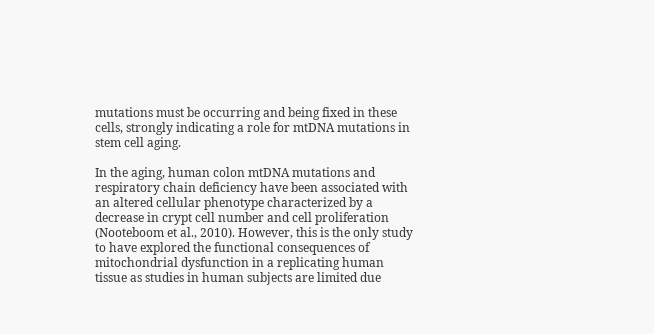mutations must be occurring and being fixed in these cells, strongly indicating a role for mtDNA mutations in stem cell aging.

In the aging, human colon mtDNA mutations and respiratory chain deficiency have been associated with an altered cellular phenotype characterized by a decrease in crypt cell number and cell proliferation (Nooteboom et al., 2010). However, this is the only study to have explored the functional consequences of mitochondrial dysfunction in a replicating human tissue as studies in human subjects are limited due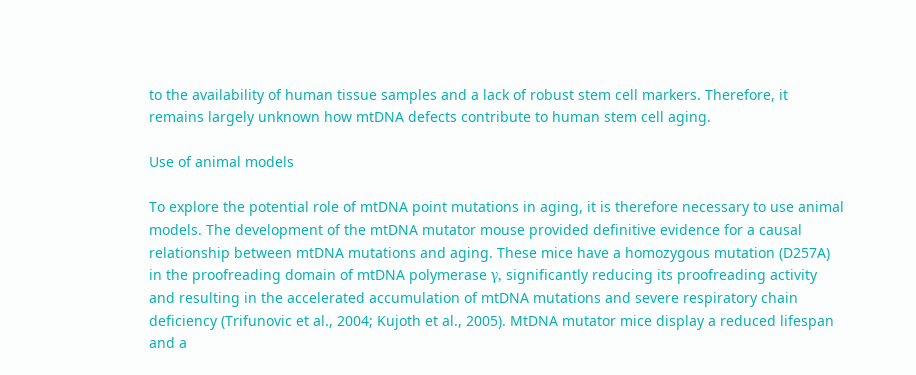to the availability of human tissue samples and a lack of robust stem cell markers. Therefore, it remains largely unknown how mtDNA defects contribute to human stem cell aging.

Use of animal models

To explore the potential role of mtDNA point mutations in aging, it is therefore necessary to use animal models. The development of the mtDNA mutator mouse provided definitive evidence for a causal relationship between mtDNA mutations and aging. These mice have a homozygous mutation (D257A) in the proofreading domain of mtDNA polymerase γ, significantly reducing its proofreading activity and resulting in the accelerated accumulation of mtDNA mutations and severe respiratory chain deficiency (Trifunovic et al., 2004; Kujoth et al., 2005). MtDNA mutator mice display a reduced lifespan and a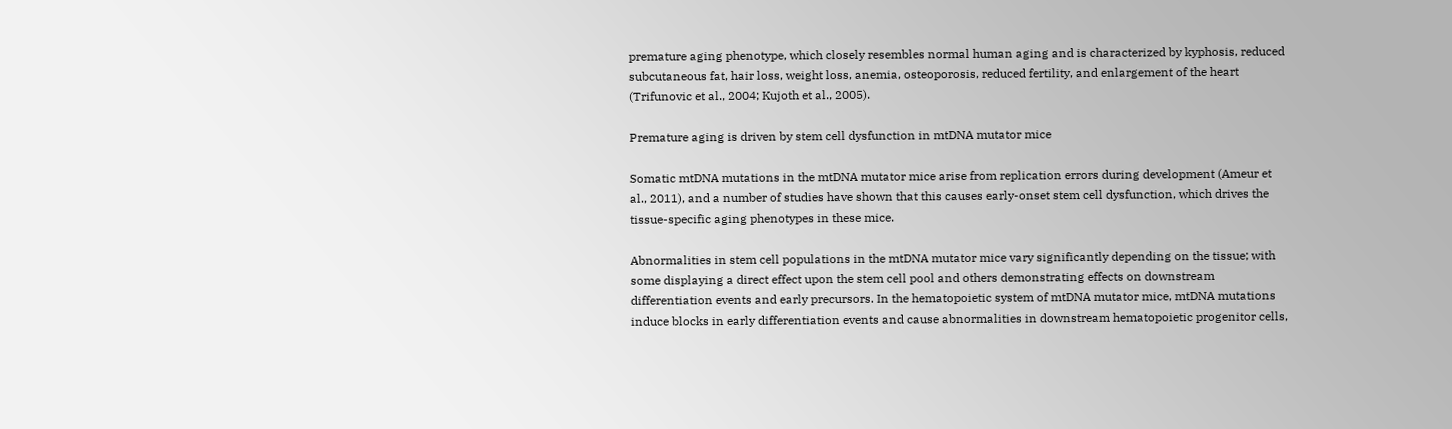premature aging phenotype, which closely resembles normal human aging and is characterized by kyphosis, reduced subcutaneous fat, hair loss, weight loss, anemia, osteoporosis, reduced fertility, and enlargement of the heart (Trifunovic et al., 2004; Kujoth et al., 2005).

Premature aging is driven by stem cell dysfunction in mtDNA mutator mice

Somatic mtDNA mutations in the mtDNA mutator mice arise from replication errors during development (Ameur et al., 2011), and a number of studies have shown that this causes early-onset stem cell dysfunction, which drives the tissue-specific aging phenotypes in these mice.

Abnormalities in stem cell populations in the mtDNA mutator mice vary significantly depending on the tissue; with some displaying a direct effect upon the stem cell pool and others demonstrating effects on downstream differentiation events and early precursors. In the hematopoietic system of mtDNA mutator mice, mtDNA mutations induce blocks in early differentiation events and cause abnormalities in downstream hematopoietic progenitor cells,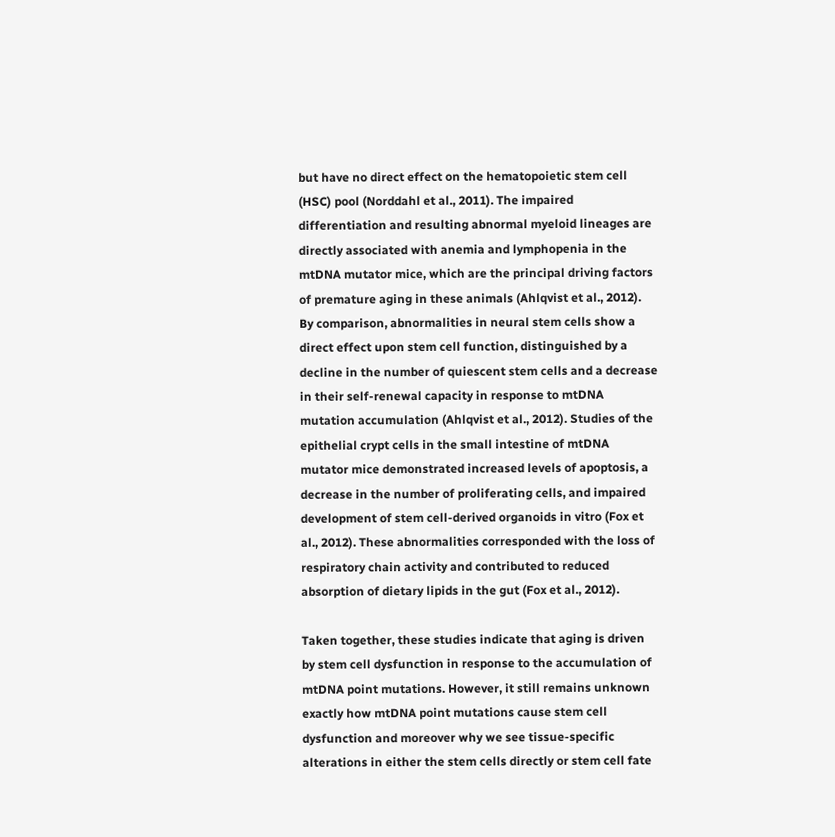but have no direct effect on the hematopoietic stem cell (HSC) pool (Norddahl et al., 2011). The impaired differentiation and resulting abnormal myeloid lineages are directly associated with anemia and lymphopenia in the mtDNA mutator mice, which are the principal driving factors of premature aging in these animals (Ahlqvist et al., 2012). By comparison, abnormalities in neural stem cells show a direct effect upon stem cell function, distinguished by a decline in the number of quiescent stem cells and a decrease in their self-renewal capacity in response to mtDNA mutation accumulation (Ahlqvist et al., 2012). Studies of the epithelial crypt cells in the small intestine of mtDNA mutator mice demonstrated increased levels of apoptosis, a decrease in the number of proliferating cells, and impaired development of stem cell-derived organoids in vitro (Fox et al., 2012). These abnormalities corresponded with the loss of respiratory chain activity and contributed to reduced absorption of dietary lipids in the gut (Fox et al., 2012).

Taken together, these studies indicate that aging is driven by stem cell dysfunction in response to the accumulation of mtDNA point mutations. However, it still remains unknown exactly how mtDNA point mutations cause stem cell dysfunction and moreover why we see tissue-specific alterations in either the stem cells directly or stem cell fate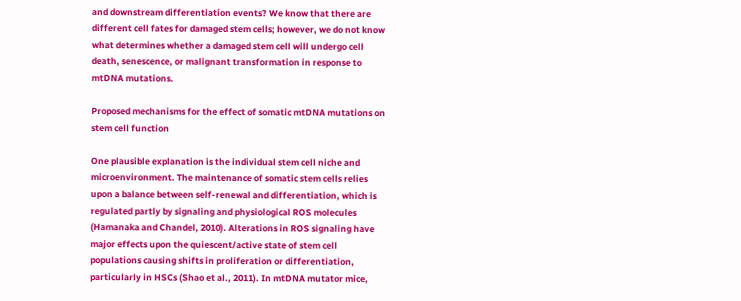and downstream differentiation events? We know that there are different cell fates for damaged stem cells; however, we do not know what determines whether a damaged stem cell will undergo cell death, senescence, or malignant transformation in response to mtDNA mutations.

Proposed mechanisms for the effect of somatic mtDNA mutations on stem cell function

One plausible explanation is the individual stem cell niche and microenvironment. The maintenance of somatic stem cells relies upon a balance between self-renewal and differentiation, which is regulated partly by signaling and physiological ROS molecules (Hamanaka and Chandel, 2010). Alterations in ROS signaling have major effects upon the quiescent/active state of stem cell populations causing shifts in proliferation or differentiation, particularly in HSCs (Shao et al., 2011). In mtDNA mutator mice,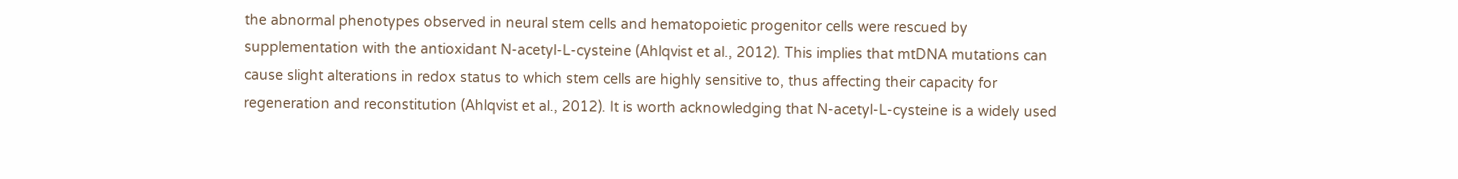the abnormal phenotypes observed in neural stem cells and hematopoietic progenitor cells were rescued by supplementation with the antioxidant N-acetyl-L-cysteine (Ahlqvist et al., 2012). This implies that mtDNA mutations can cause slight alterations in redox status to which stem cells are highly sensitive to, thus affecting their capacity for regeneration and reconstitution (Ahlqvist et al., 2012). It is worth acknowledging that N-acetyl-L-cysteine is a widely used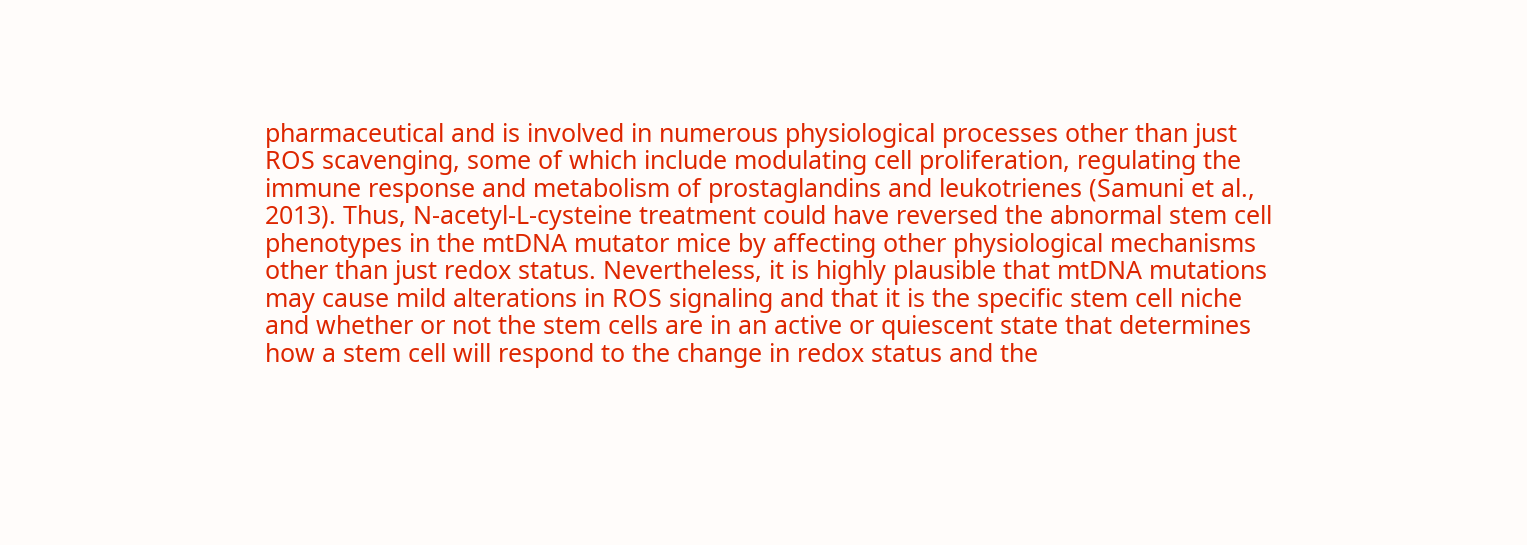pharmaceutical and is involved in numerous physiological processes other than just ROS scavenging, some of which include modulating cell proliferation, regulating the immune response and metabolism of prostaglandins and leukotrienes (Samuni et al., 2013). Thus, N-acetyl-L-cysteine treatment could have reversed the abnormal stem cell phenotypes in the mtDNA mutator mice by affecting other physiological mechanisms other than just redox status. Nevertheless, it is highly plausible that mtDNA mutations may cause mild alterations in ROS signaling and that it is the specific stem cell niche and whether or not the stem cells are in an active or quiescent state that determines how a stem cell will respond to the change in redox status and the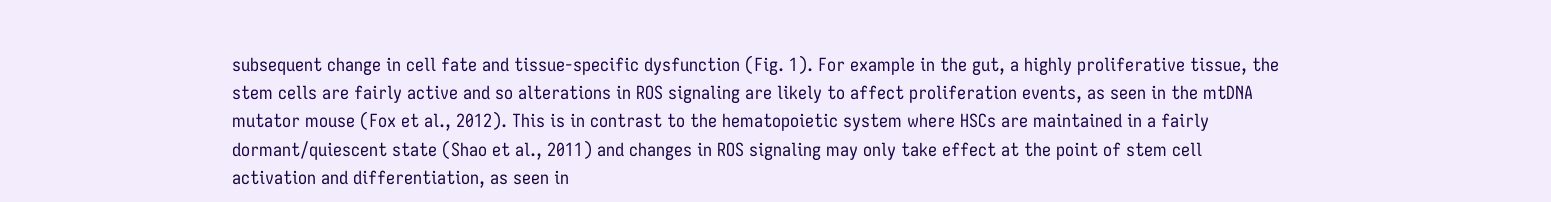subsequent change in cell fate and tissue-specific dysfunction (Fig. 1). For example in the gut, a highly proliferative tissue, the stem cells are fairly active and so alterations in ROS signaling are likely to affect proliferation events, as seen in the mtDNA mutator mouse (Fox et al., 2012). This is in contrast to the hematopoietic system where HSCs are maintained in a fairly dormant/quiescent state (Shao et al., 2011) and changes in ROS signaling may only take effect at the point of stem cell activation and differentiation, as seen in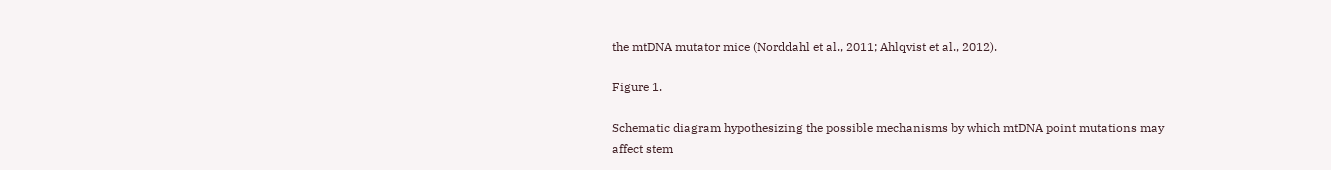the mtDNA mutator mice (Norddahl et al., 2011; Ahlqvist et al., 2012).

Figure 1.

Schematic diagram hypothesizing the possible mechanisms by which mtDNA point mutations may affect stem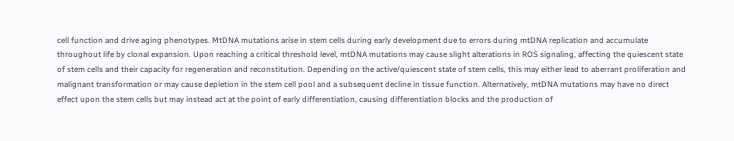cell function and drive aging phenotypes. MtDNA mutations arise in stem cells during early development due to errors during mtDNA replication and accumulate throughout life by clonal expansion. Upon reaching a critical threshold level, mtDNA mutations may cause slight alterations in ROS signaling, affecting the quiescent state of stem cells and their capacity for regeneration and reconstitution. Depending on the active/quiescent state of stem cells, this may either lead to aberrant proliferation and malignant transformation or may cause depletion in the stem cell pool and a subsequent decline in tissue function. Alternatively, mtDNA mutations may have no direct effect upon the stem cells but may instead act at the point of early differentiation, causing differentiation blocks and the production of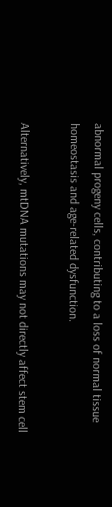abnormal progeny cells, contributing to a loss of normal tissue homeostasis and age-related dysfunction.

Alternatively, mtDNA mutations may not directly affect stem cell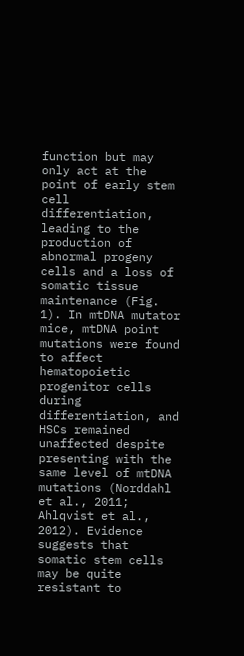function but may only act at the point of early stem cell differentiation, leading to the production of abnormal progeny cells and a loss of somatic tissue maintenance (Fig. 1). In mtDNA mutator mice, mtDNA point mutations were found to affect hematopoietic progenitor cells during differentiation, and HSCs remained unaffected despite presenting with the same level of mtDNA mutations (Norddahl et al., 2011; Ahlqvist et al., 2012). Evidence suggests that somatic stem cells may be quite resistant to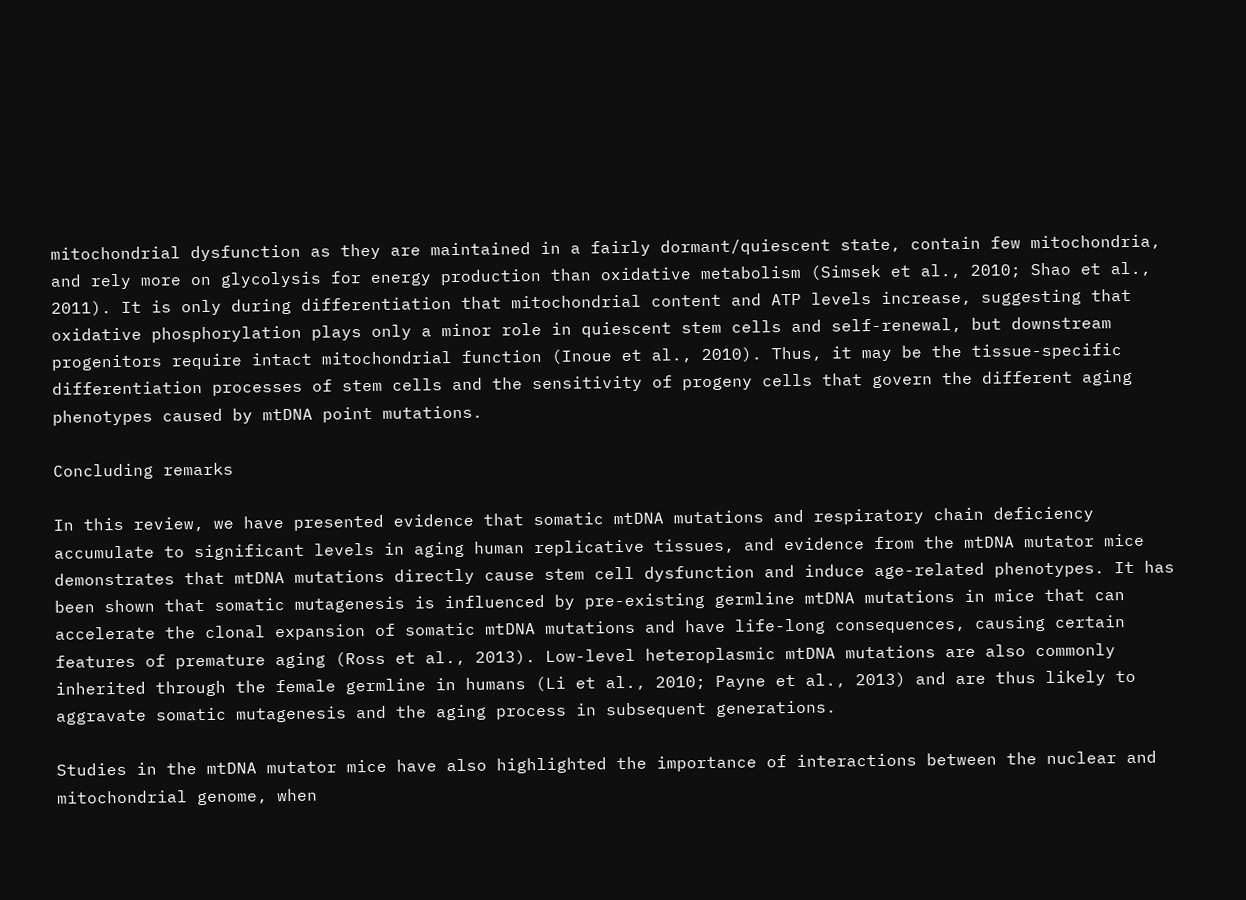mitochondrial dysfunction as they are maintained in a fairly dormant/quiescent state, contain few mitochondria, and rely more on glycolysis for energy production than oxidative metabolism (Simsek et al., 2010; Shao et al., 2011). It is only during differentiation that mitochondrial content and ATP levels increase, suggesting that oxidative phosphorylation plays only a minor role in quiescent stem cells and self-renewal, but downstream progenitors require intact mitochondrial function (Inoue et al., 2010). Thus, it may be the tissue-specific differentiation processes of stem cells and the sensitivity of progeny cells that govern the different aging phenotypes caused by mtDNA point mutations.

Concluding remarks

In this review, we have presented evidence that somatic mtDNA mutations and respiratory chain deficiency accumulate to significant levels in aging human replicative tissues, and evidence from the mtDNA mutator mice demonstrates that mtDNA mutations directly cause stem cell dysfunction and induce age-related phenotypes. It has been shown that somatic mutagenesis is influenced by pre-existing germline mtDNA mutations in mice that can accelerate the clonal expansion of somatic mtDNA mutations and have life-long consequences, causing certain features of premature aging (Ross et al., 2013). Low-level heteroplasmic mtDNA mutations are also commonly inherited through the female germline in humans (Li et al., 2010; Payne et al., 2013) and are thus likely to aggravate somatic mutagenesis and the aging process in subsequent generations.

Studies in the mtDNA mutator mice have also highlighted the importance of interactions between the nuclear and mitochondrial genome, when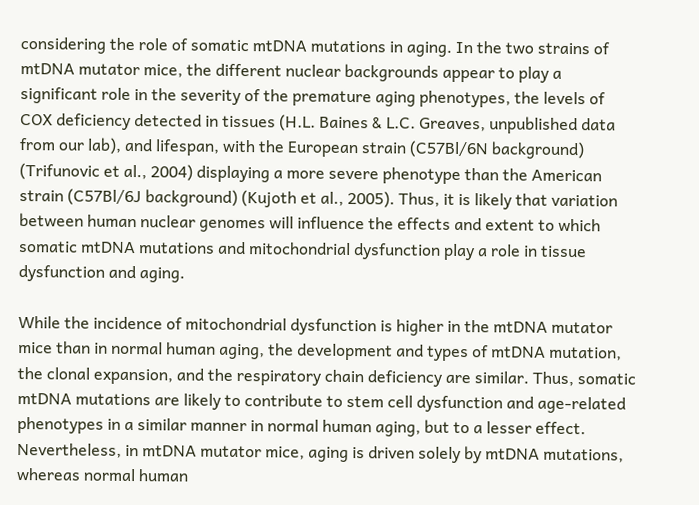considering the role of somatic mtDNA mutations in aging. In the two strains of mtDNA mutator mice, the different nuclear backgrounds appear to play a significant role in the severity of the premature aging phenotypes, the levels of COX deficiency detected in tissues (H.L. Baines & L.C. Greaves, unpublished data from our lab), and lifespan, with the European strain (C57Bl/6N background) (Trifunovic et al., 2004) displaying a more severe phenotype than the American strain (C57Bl/6J background) (Kujoth et al., 2005). Thus, it is likely that variation between human nuclear genomes will influence the effects and extent to which somatic mtDNA mutations and mitochondrial dysfunction play a role in tissue dysfunction and aging.

While the incidence of mitochondrial dysfunction is higher in the mtDNA mutator mice than in normal human aging, the development and types of mtDNA mutation, the clonal expansion, and the respiratory chain deficiency are similar. Thus, somatic mtDNA mutations are likely to contribute to stem cell dysfunction and age-related phenotypes in a similar manner in normal human aging, but to a lesser effect. Nevertheless, in mtDNA mutator mice, aging is driven solely by mtDNA mutations, whereas normal human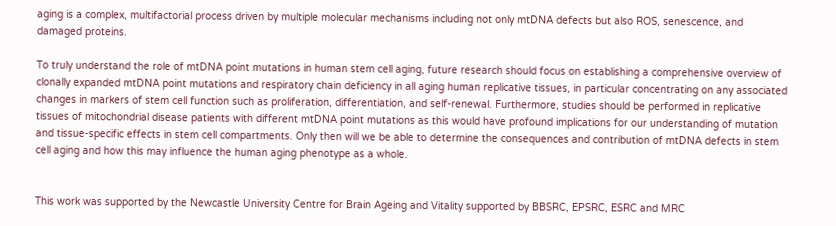aging is a complex, multifactorial process driven by multiple molecular mechanisms including not only mtDNA defects but also ROS, senescence, and damaged proteins.

To truly understand the role of mtDNA point mutations in human stem cell aging, future research should focus on establishing a comprehensive overview of clonally expanded mtDNA point mutations and respiratory chain deficiency in all aging human replicative tissues, in particular concentrating on any associated changes in markers of stem cell function such as proliferation, differentiation, and self-renewal. Furthermore, studies should be performed in replicative tissues of mitochondrial disease patients with different mtDNA point mutations as this would have profound implications for our understanding of mutation and tissue-specific effects in stem cell compartments. Only then will we be able to determine the consequences and contribution of mtDNA defects in stem cell aging and how this may influence the human aging phenotype as a whole.


This work was supported by the Newcastle University Centre for Brain Ageing and Vitality supported by BBSRC, EPSRC, ESRC and MRC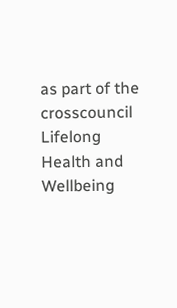as part of the crosscouncil Lifelong Health and Wellbeing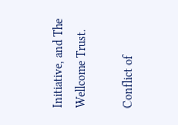Initiative, and The Wellcome Trust.

Conflict of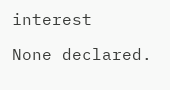interest

None declared.